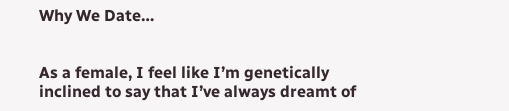Why We Date…


As a female, I feel like I’m genetically inclined to say that I’ve always dreamt of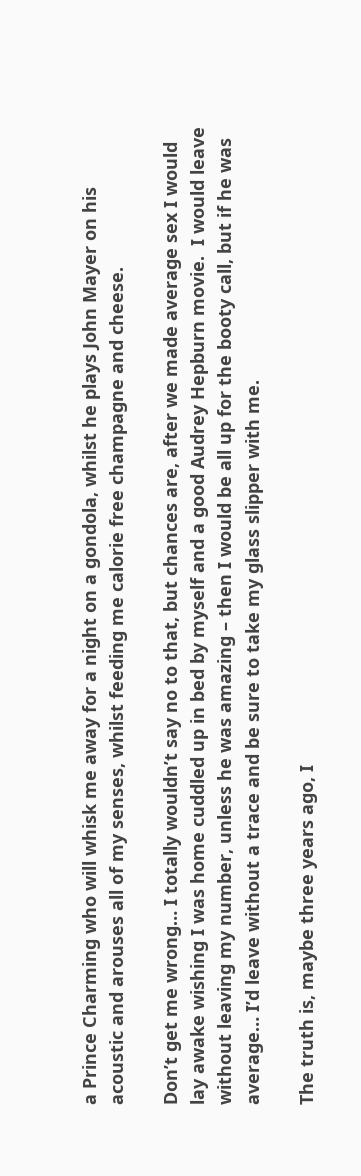a Prince Charming who will whisk me away for a night on a gondola, whilst he plays John Mayer on his acoustic and arouses all of my senses, whilst feeding me calorie free champagne and cheese.

Don’t get me wrong… I totally wouldn’t say no to that, but chances are, after we made average sex I would lay awake wishing I was home cuddled up in bed by myself and a good Audrey Hepburn movie.  I would leave without leaving my number, unless he was amazing – then I would be all up for the booty call, but if he was average… I’d leave without a trace and be sure to take my glass slipper with me.

The truth is, maybe three years ago, I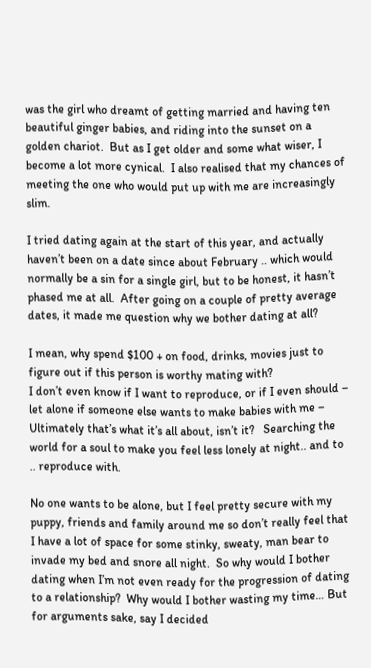was the girl who dreamt of getting married and having ten beautiful ginger babies, and riding into the sunset on a golden chariot.  But as I get older and some what wiser, I become a lot more cynical.  I also realised that my chances of meeting the one who would put up with me are increasingly slim.

I tried dating again at the start of this year, and actually haven’t been on a date since about February .. which would normally be a sin for a single girl, but to be honest, it hasn’t phased me at all.  After going on a couple of pretty average dates, it made me question why we bother dating at all?

I mean, why spend $100 + on food, drinks, movies just to figure out if this person is worthy mating with?
I don’t even know if I want to reproduce, or if I even should – let alone if someone else wants to make babies with me – Ultimately that’s what it’s all about, isn’t it?   Searching the world for a soul to make you feel less lonely at night.. and to .. reproduce with.

No one wants to be alone, but I feel pretty secure with my puppy, friends and family around me so don’t really feel that I have a lot of space for some stinky, sweaty, man bear to invade my bed and snore all night.  So why would I bother dating when I’m not even ready for the progression of dating to a relationship?  Why would I bother wasting my time… But for arguments sake, say I decided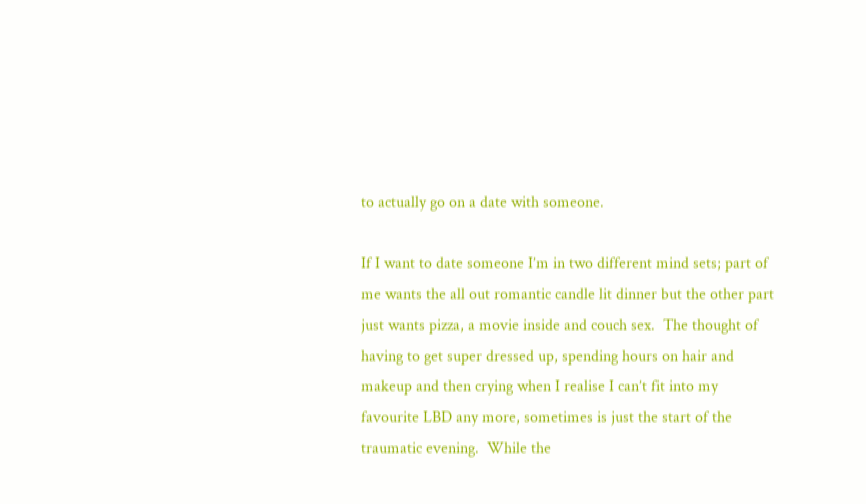to actually go on a date with someone.

If I want to date someone I’m in two different mind sets; part of me wants the all out romantic candle lit dinner but the other part just wants pizza, a movie inside and couch sex.  The thought of having to get super dressed up, spending hours on hair and makeup and then crying when I realise I can’t fit into my favourite LBD any more, sometimes is just the start of the traumatic evening.  While the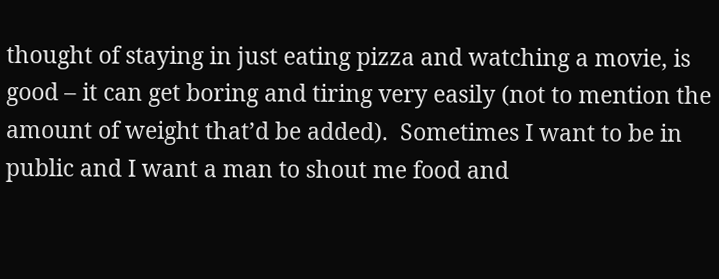thought of staying in just eating pizza and watching a movie, is good – it can get boring and tiring very easily (not to mention the amount of weight that’d be added).  Sometimes I want to be in public and I want a man to shout me food and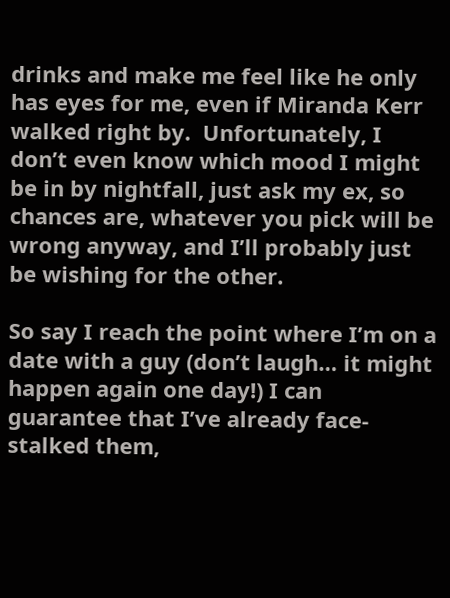drinks and make me feel like he only has eyes for me, even if Miranda Kerr walked right by.  Unfortunately, I don’t even know which mood I might be in by nightfall, just ask my ex, so chances are, whatever you pick will be wrong anyway, and I’ll probably just be wishing for the other.

So say I reach the point where I’m on a date with a guy (don’t laugh… it might happen again one day!) I can guarantee that I’ve already face-stalked them,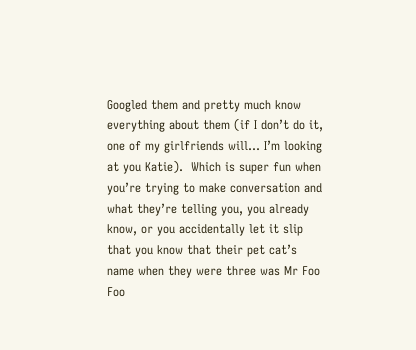Googled them and pretty much know everything about them (if I don’t do it, one of my girlfriends will… I’m looking at you Katie).  Which is super fun when you’re trying to make conversation and what they’re telling you, you already know, or you accidentally let it slip that you know that their pet cat’s name when they were three was Mr Foo Foo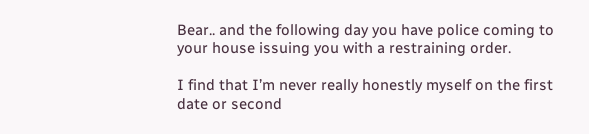Bear.. and the following day you have police coming to your house issuing you with a restraining order.

I find that I’m never really honestly myself on the first date or second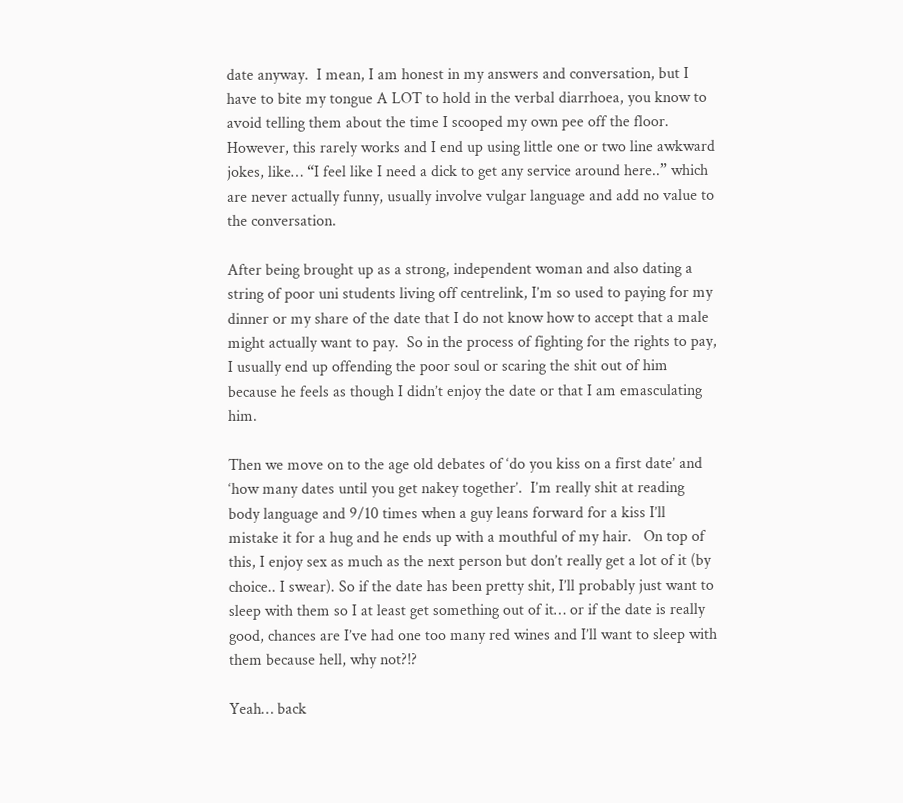date anyway.  I mean, I am honest in my answers and conversation, but I have to bite my tongue A LOT to hold in the verbal diarrhoea, you know to avoid telling them about the time I scooped my own pee off the floor.  However, this rarely works and I end up using little one or two line awkward jokes, like… “I feel like I need a dick to get any service around here..” which are never actually funny, usually involve vulgar language and add no value to the conversation.

After being brought up as a strong, independent woman and also dating a string of poor uni students living off centrelink, I’m so used to paying for my dinner or my share of the date that I do not know how to accept that a male might actually want to pay.  So in the process of fighting for the rights to pay, I usually end up offending the poor soul or scaring the shit out of him because he feels as though I didn’t enjoy the date or that I am emasculating him.

Then we move on to the age old debates of ‘do you kiss on a first date’ and ‘how many dates until you get nakey together’.  I’m really shit at reading body language and 9/10 times when a guy leans forward for a kiss I’ll mistake it for a hug and he ends up with a mouthful of my hair.   On top of this, I enjoy sex as much as the next person but don’t really get a lot of it (by choice.. I swear). So if the date has been pretty shit, I’ll probably just want to sleep with them so I at least get something out of it… or if the date is really good, chances are I’ve had one too many red wines and I’ll want to sleep with them because hell, why not?!?

Yeah… back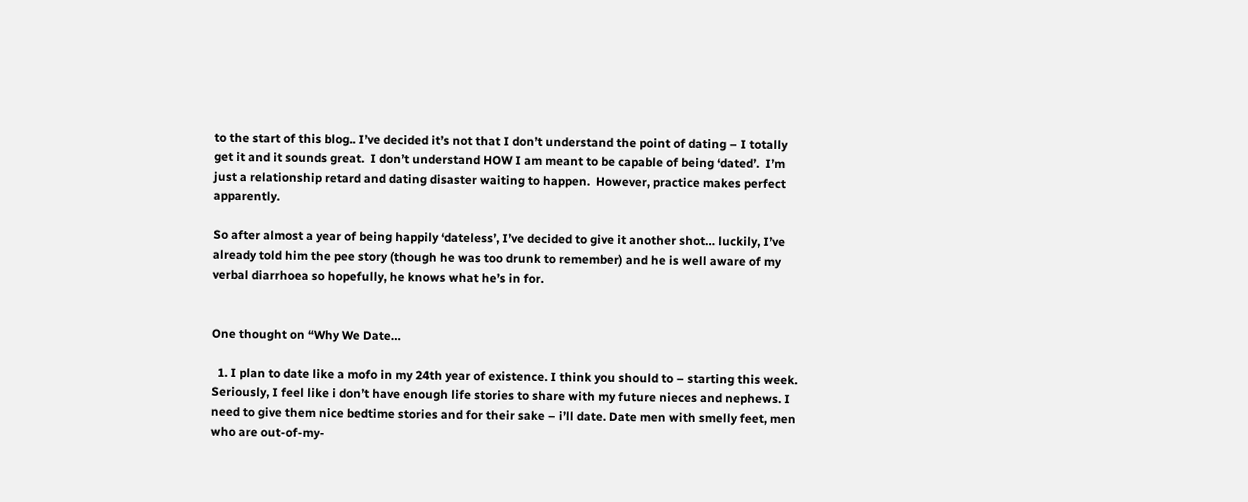to the start of this blog.. I’ve decided it’s not that I don’t understand the point of dating – I totally get it and it sounds great.  I don’t understand HOW I am meant to be capable of being ‘dated’.  I’m just a relationship retard and dating disaster waiting to happen.  However, practice makes perfect apparently.

So after almost a year of being happily ‘dateless’, I’ve decided to give it another shot… luckily, I’ve already told him the pee story (though he was too drunk to remember) and he is well aware of my verbal diarrhoea so hopefully, he knows what he’s in for.


One thought on “Why We Date…

  1. I plan to date like a mofo in my 24th year of existence. I think you should to – starting this week. Seriously, I feel like i don’t have enough life stories to share with my future nieces and nephews. I need to give them nice bedtime stories and for their sake – i’ll date. Date men with smelly feet, men who are out-of-my-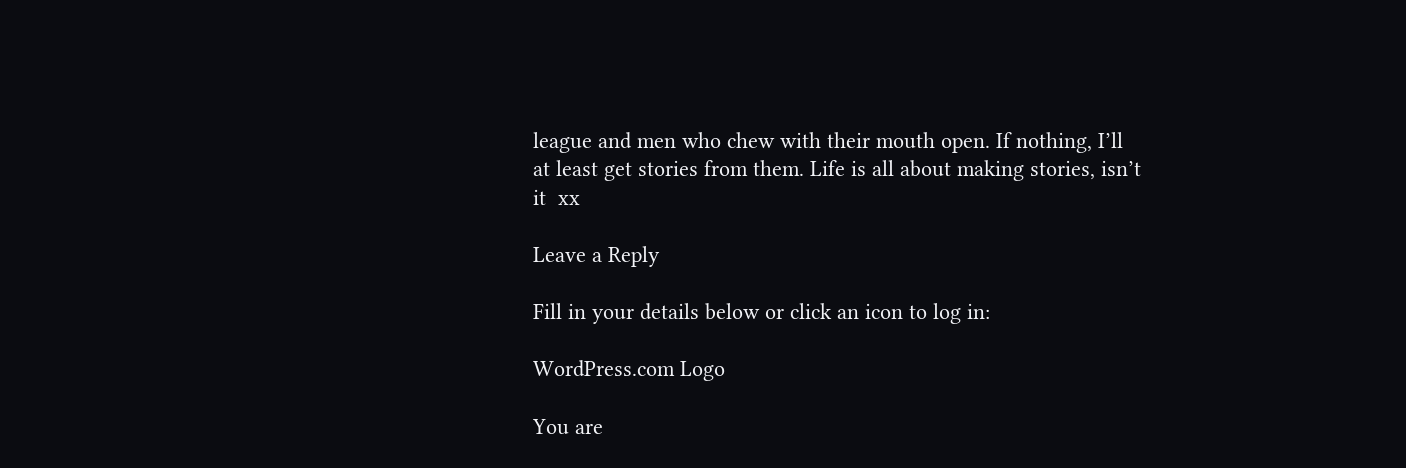league and men who chew with their mouth open. If nothing, I’ll at least get stories from them. Life is all about making stories, isn’t it  xx

Leave a Reply

Fill in your details below or click an icon to log in:

WordPress.com Logo

You are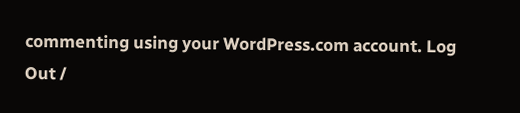commenting using your WordPress.com account. Log Out /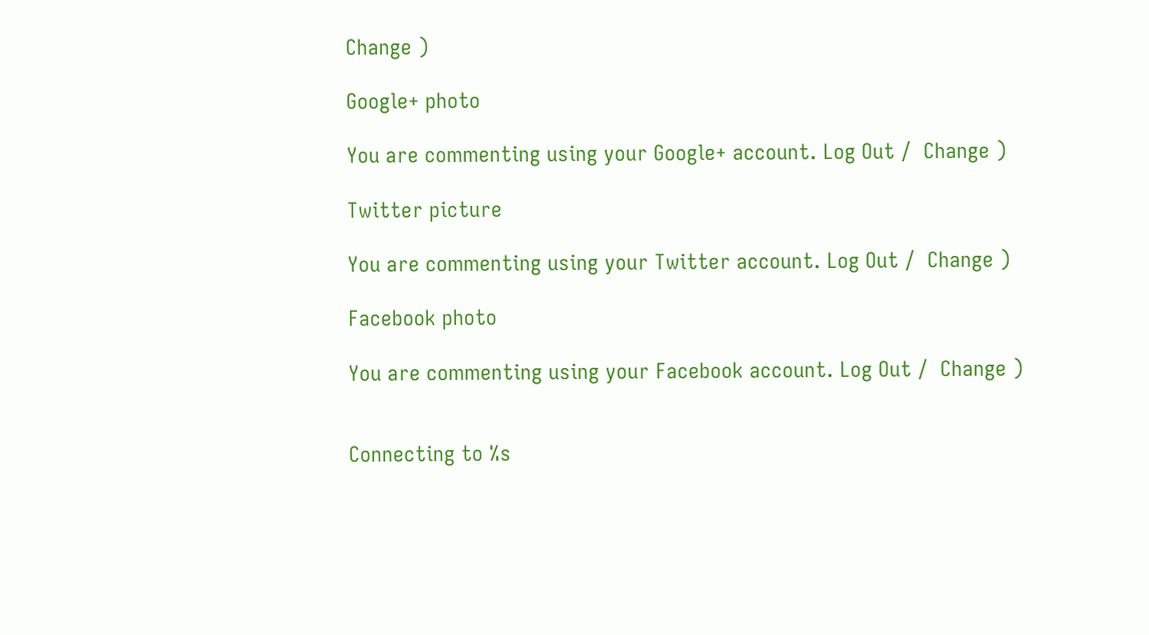Change )

Google+ photo

You are commenting using your Google+ account. Log Out /  Change )

Twitter picture

You are commenting using your Twitter account. Log Out /  Change )

Facebook photo

You are commenting using your Facebook account. Log Out /  Change )


Connecting to %s